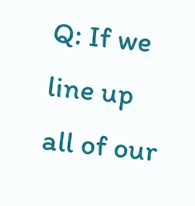Q: If we line up all of our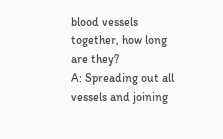blood vessels together, how long are they?
A: Spreading out all vessels and joining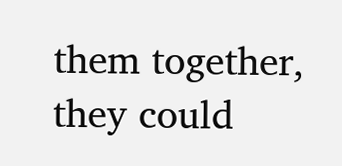them together, they could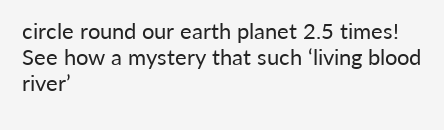circle round our earth planet 2.5 times! See how a mystery that such ‘living blood river’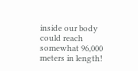inside our body could reach somewhat 96,000 meters in length!